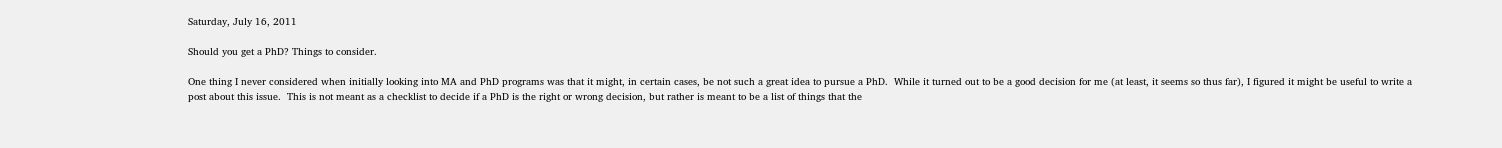Saturday, July 16, 2011

Should you get a PhD? Things to consider.

One thing I never considered when initially looking into MA and PhD programs was that it might, in certain cases, be not such a great idea to pursue a PhD.  While it turned out to be a good decision for me (at least, it seems so thus far), I figured it might be useful to write a post about this issue.  This is not meant as a checklist to decide if a PhD is the right or wrong decision, but rather is meant to be a list of things that the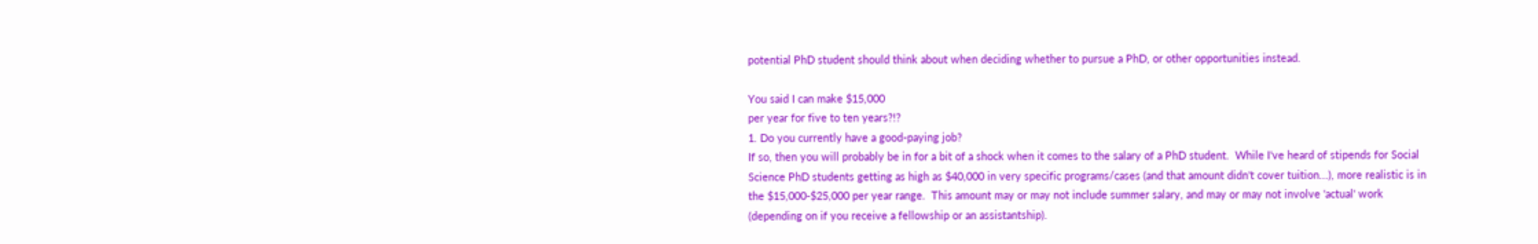potential PhD student should think about when deciding whether to pursue a PhD, or other opportunities instead.

You said I can make $15,000
per year for five to ten years?!?
1. Do you currently have a good-paying job?
If so, then you will probably be in for a bit of a shock when it comes to the salary of a PhD student.  While I've heard of stipends for Social Science PhD students getting as high as $40,000 in very specific programs/cases (and that amount didn't cover tuition...), more realistic is in the $15,000-$25,000 per year range.  This amount may or may not include summer salary, and may or may not involve 'actual' work (depending on if you receive a fellowship or an assistantship).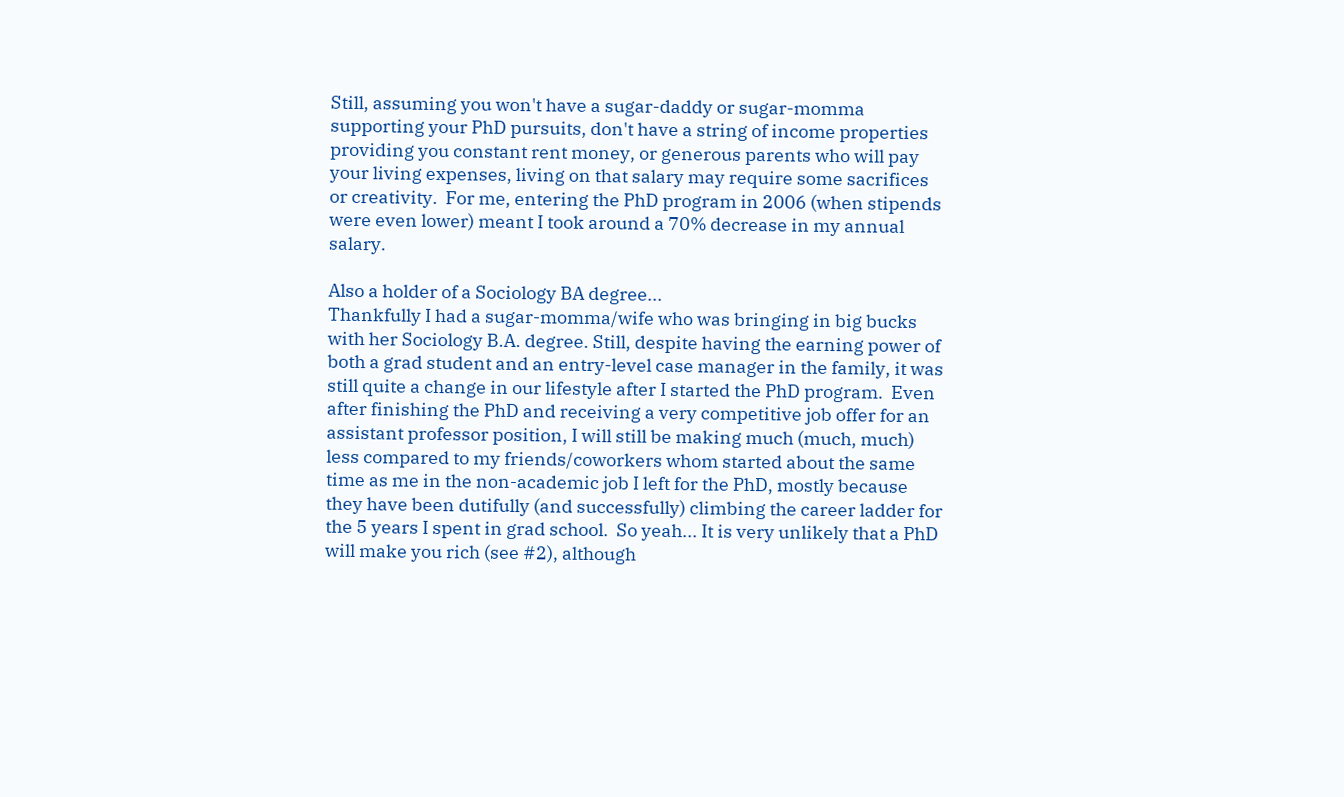Still, assuming you won't have a sugar-daddy or sugar-momma supporting your PhD pursuits, don't have a string of income properties providing you constant rent money, or generous parents who will pay your living expenses, living on that salary may require some sacrifices or creativity.  For me, entering the PhD program in 2006 (when stipends were even lower) meant I took around a 70% decrease in my annual salary.

Also a holder of a Sociology BA degree...
Thankfully I had a sugar-momma/wife who was bringing in big bucks with her Sociology B.A. degree. Still, despite having the earning power of both a grad student and an entry-level case manager in the family, it was still quite a change in our lifestyle after I started the PhD program.  Even after finishing the PhD and receiving a very competitive job offer for an assistant professor position, I will still be making much (much, much) less compared to my friends/coworkers whom started about the same time as me in the non-academic job I left for the PhD, mostly because they have been dutifully (and successfully) climbing the career ladder for the 5 years I spent in grad school.  So yeah... It is very unlikely that a PhD will make you rich (see #2), although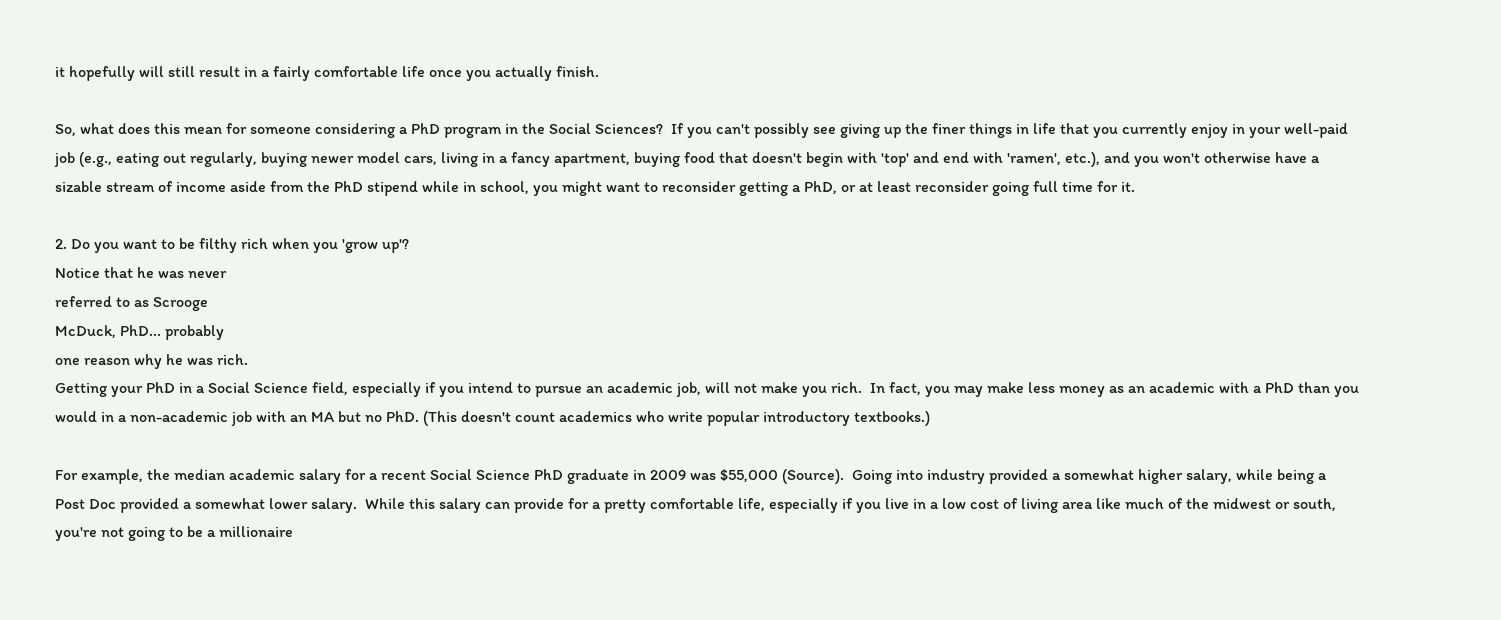it hopefully will still result in a fairly comfortable life once you actually finish.

So, what does this mean for someone considering a PhD program in the Social Sciences?  If you can't possibly see giving up the finer things in life that you currently enjoy in your well-paid job (e.g., eating out regularly, buying newer model cars, living in a fancy apartment, buying food that doesn't begin with 'top' and end with 'ramen', etc.), and you won't otherwise have a sizable stream of income aside from the PhD stipend while in school, you might want to reconsider getting a PhD, or at least reconsider going full time for it.

2. Do you want to be filthy rich when you 'grow up'?
Notice that he was never
referred to as Scrooge
McDuck, PhD... probably
one reason why he was rich.
Getting your PhD in a Social Science field, especially if you intend to pursue an academic job, will not make you rich.  In fact, you may make less money as an academic with a PhD than you would in a non-academic job with an MA but no PhD. (This doesn't count academics who write popular introductory textbooks.)

For example, the median academic salary for a recent Social Science PhD graduate in 2009 was $55,000 (Source).  Going into industry provided a somewhat higher salary, while being a Post Doc provided a somewhat lower salary.  While this salary can provide for a pretty comfortable life, especially if you live in a low cost of living area like much of the midwest or south, you're not going to be a millionaire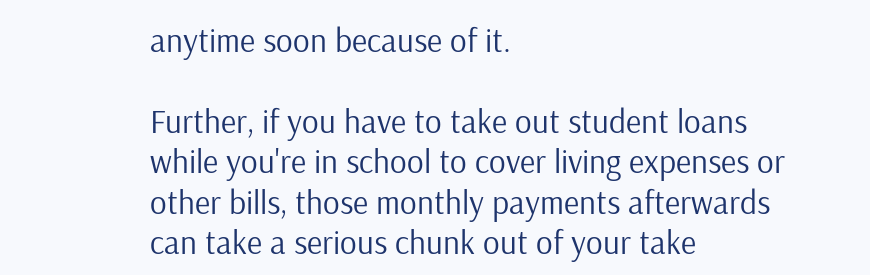anytime soon because of it.

Further, if you have to take out student loans while you're in school to cover living expenses or other bills, those monthly payments afterwards can take a serious chunk out of your take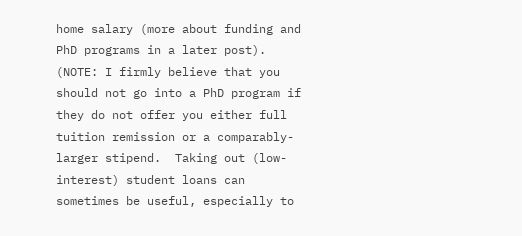home salary (more about funding and PhD programs in a later post). (NOTE: I firmly believe that you should not go into a PhD program if they do not offer you either full tuition remission or a comparably-larger stipend.  Taking out (low-interest) student loans can sometimes be useful, especially to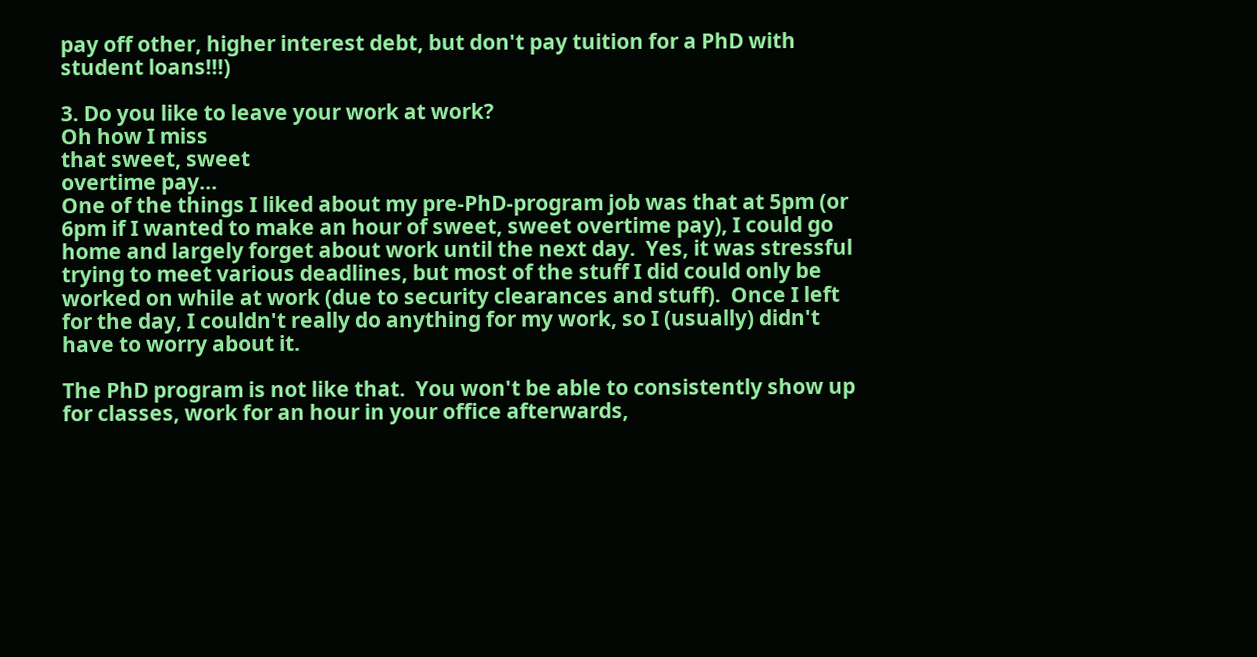pay off other, higher interest debt, but don't pay tuition for a PhD with student loans!!!)

3. Do you like to leave your work at work?
Oh how I miss
that sweet, sweet
overtime pay...
One of the things I liked about my pre-PhD-program job was that at 5pm (or 6pm if I wanted to make an hour of sweet, sweet overtime pay), I could go home and largely forget about work until the next day.  Yes, it was stressful trying to meet various deadlines, but most of the stuff I did could only be worked on while at work (due to security clearances and stuff).  Once I left for the day, I couldn't really do anything for my work, so I (usually) didn't have to worry about it.

The PhD program is not like that.  You won't be able to consistently show up for classes, work for an hour in your office afterwards,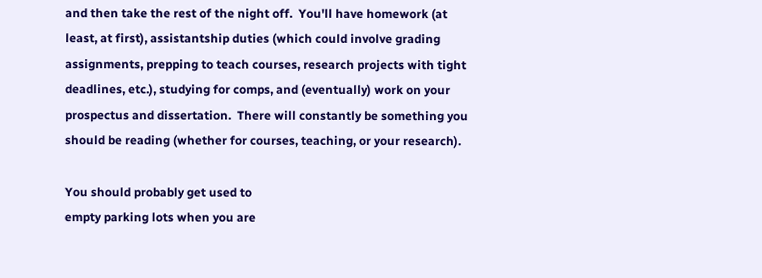and then take the rest of the night off.  You'll have homework (at least, at first), assistantship duties (which could involve grading assignments, prepping to teach courses, research projects with tight deadlines, etc.), studying for comps, and (eventually) work on your prospectus and dissertation.  There will constantly be something you should be reading (whether for courses, teaching, or your research).

You should probably get used to
empty parking lots when you are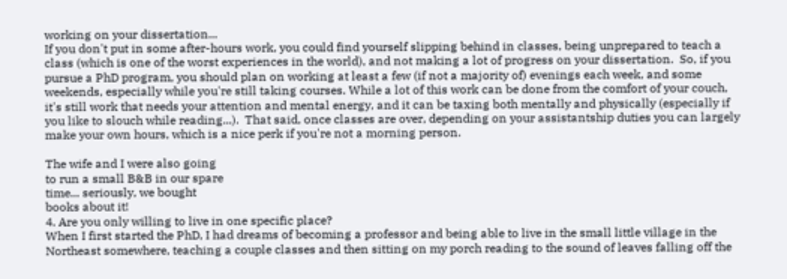working on your dissertation...
If you don't put in some after-hours work, you could find yourself slipping behind in classes, being unprepared to teach a class (which is one of the worst experiences in the world), and not making a lot of progress on your dissertation.  So, if you pursue a PhD program, you should plan on working at least a few (if not a majority of) evenings each week, and some weekends, especially while you're still taking courses. While a lot of this work can be done from the comfort of your couch, it's still work that needs your attention and mental energy, and it can be taxing both mentally and physically (especially if you like to slouch while reading...).  That said, once classes are over, depending on your assistantship duties you can largely make your own hours, which is a nice perk if you're not a morning person.

The wife and I were also going
to run a small B&B in our spare
time... seriously, we bought
books about it!
4. Are you only willing to live in one specific place?
When I first started the PhD, I had dreams of becoming a professor and being able to live in the small little village in the Northeast somewhere, teaching a couple classes and then sitting on my porch reading to the sound of leaves falling off the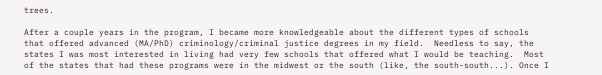trees.

After a couple years in the program, I became more knowledgeable about the different types of schools that offered advanced (MA/PhD) criminology/criminal justice degrees in my field.  Needless to say, the states I was most interested in living had very few schools that offered what I would be teaching.  Most of the states that had these programs were in the midwest or the south (like, the south-south...). Once I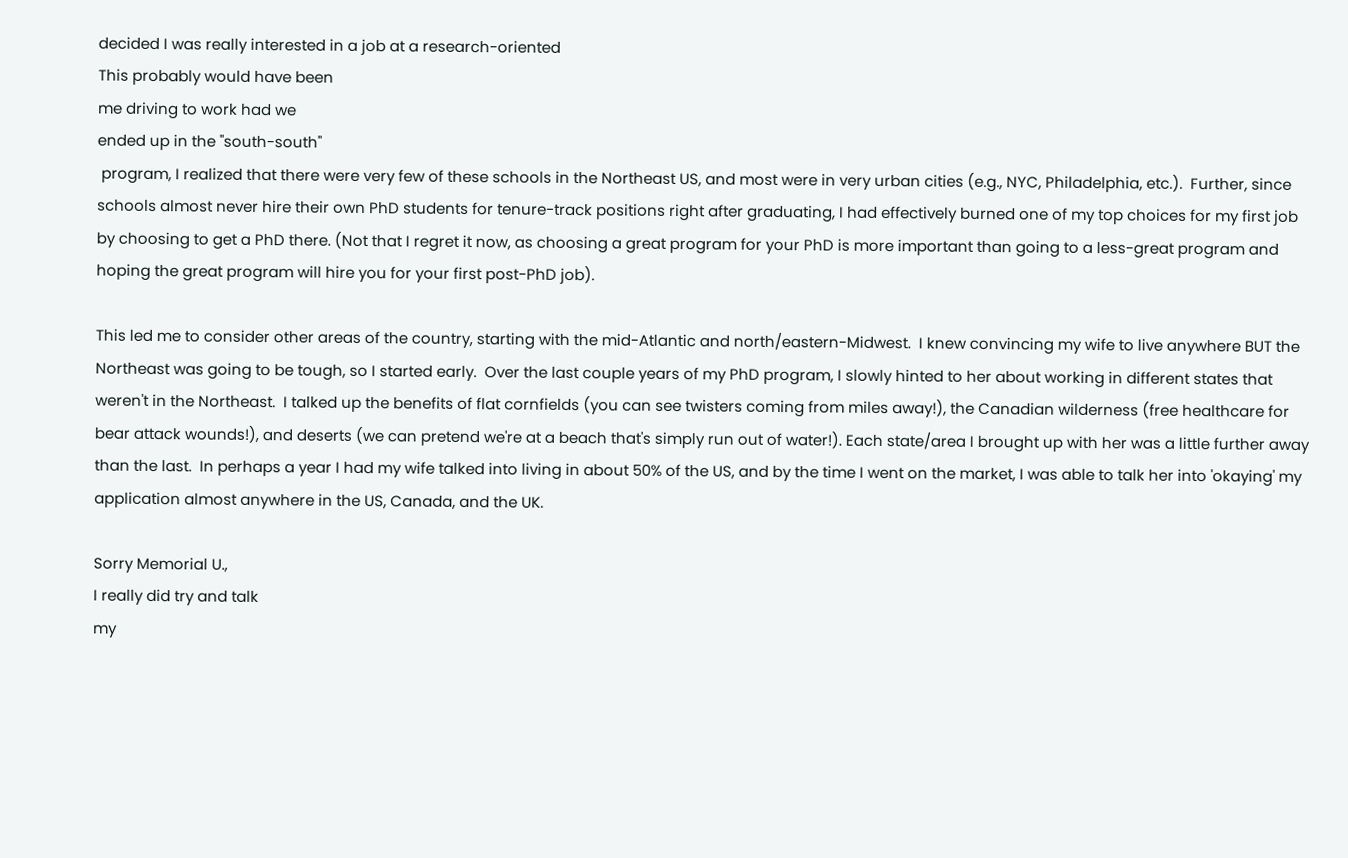decided I was really interested in a job at a research-oriented
This probably would have been
me driving to work had we
ended up in the "south-south"
 program, I realized that there were very few of these schools in the Northeast US, and most were in very urban cities (e.g., NYC, Philadelphia, etc.).  Further, since schools almost never hire their own PhD students for tenure-track positions right after graduating, I had effectively burned one of my top choices for my first job by choosing to get a PhD there. (Not that I regret it now, as choosing a great program for your PhD is more important than going to a less-great program and hoping the great program will hire you for your first post-PhD job).

This led me to consider other areas of the country, starting with the mid-Atlantic and north/eastern-Midwest.  I knew convincing my wife to live anywhere BUT the Northeast was going to be tough, so I started early.  Over the last couple years of my PhD program, I slowly hinted to her about working in different states that weren't in the Northeast.  I talked up the benefits of flat cornfields (you can see twisters coming from miles away!), the Canadian wilderness (free healthcare for bear attack wounds!), and deserts (we can pretend we're at a beach that's simply run out of water!). Each state/area I brought up with her was a little further away than the last.  In perhaps a year I had my wife talked into living in about 50% of the US, and by the time I went on the market, I was able to talk her into 'okaying' my application almost anywhere in the US, Canada, and the UK.

Sorry Memorial U.,
I really did try and talk
my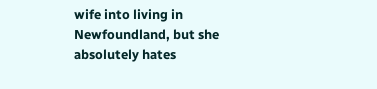wife into living in
Newfoundland, but she
absolutely hates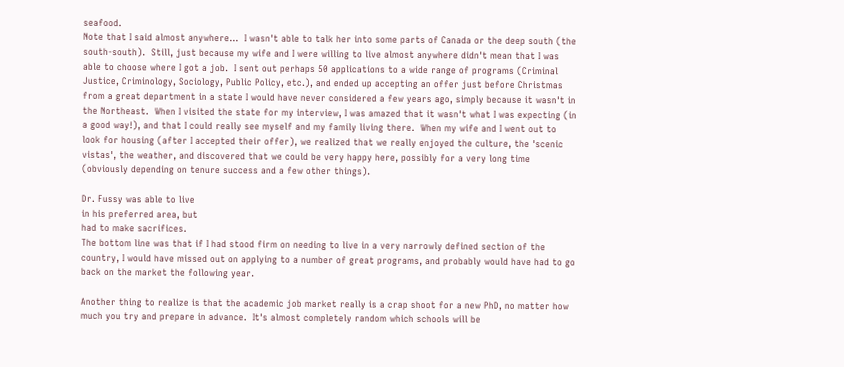seafood.
Note that I said almost anywhere...  I wasn't able to talk her into some parts of Canada or the deep south (the south-south).  Still, just because my wife and I were willing to live almost anywhere didn't mean that I was able to choose where I got a job.  I sent out perhaps 50 applications to a wide range of programs (Criminal Justice, Criminology, Sociology, Public Policy, etc.), and ended up accepting an offer just before Christmas from a great department in a state I would have never considered a few years ago, simply because it wasn't in the Northeast.  When I visited the state for my interview, I was amazed that it wasn't what I was expecting (in a good way!), and that I could really see myself and my family living there.  When my wife and I went out to look for housing (after I accepted their offer), we realized that we really enjoyed the culture, the 'scenic vistas', the weather, and discovered that we could be very happy here, possibly for a very long time (obviously depending on tenure success and a few other things).

Dr. Fussy was able to live
in his preferred area, but
had to make sacrifices.
The bottom line was that if I had stood firm on needing to live in a very narrowly defined section of the country, I would have missed out on applying to a number of great programs, and probably would have had to go back on the market the following year.

Another thing to realize is that the academic job market really is a crap shoot for a new PhD, no matter how much you try and prepare in advance.  It's almost completely random which schools will be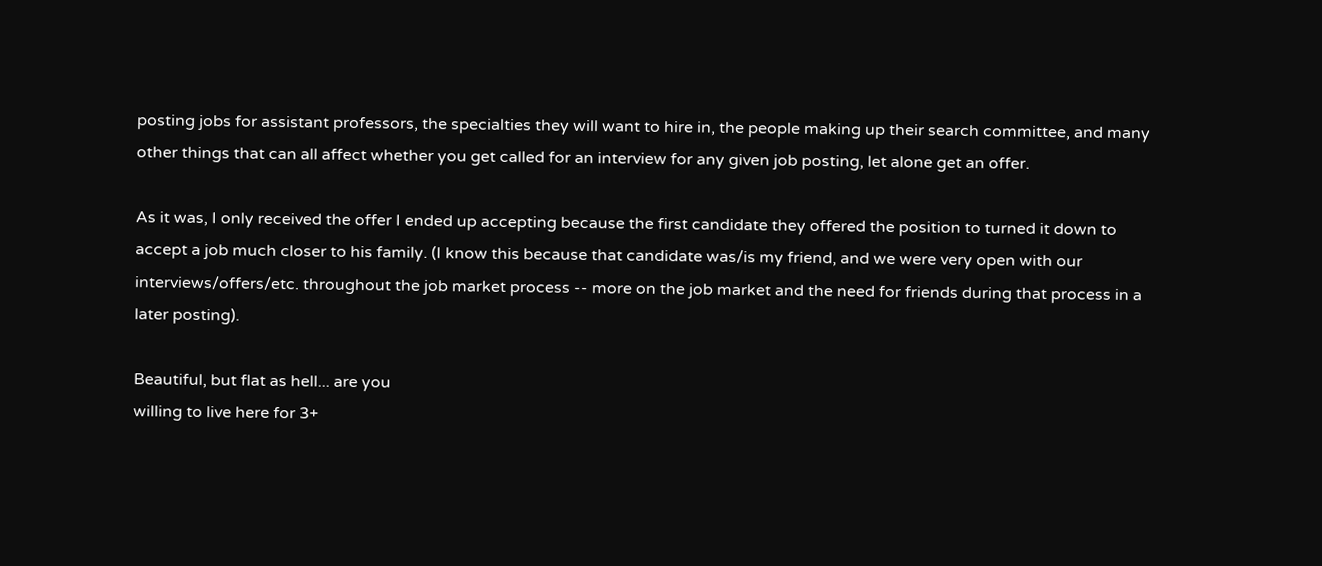posting jobs for assistant professors, the specialties they will want to hire in, the people making up their search committee, and many other things that can all affect whether you get called for an interview for any given job posting, let alone get an offer.

As it was, I only received the offer I ended up accepting because the first candidate they offered the position to turned it down to accept a job much closer to his family. (I know this because that candidate was/is my friend, and we were very open with our interviews/offers/etc. throughout the job market process -- more on the job market and the need for friends during that process in a later posting).

Beautiful, but flat as hell... are you
willing to live here for 3+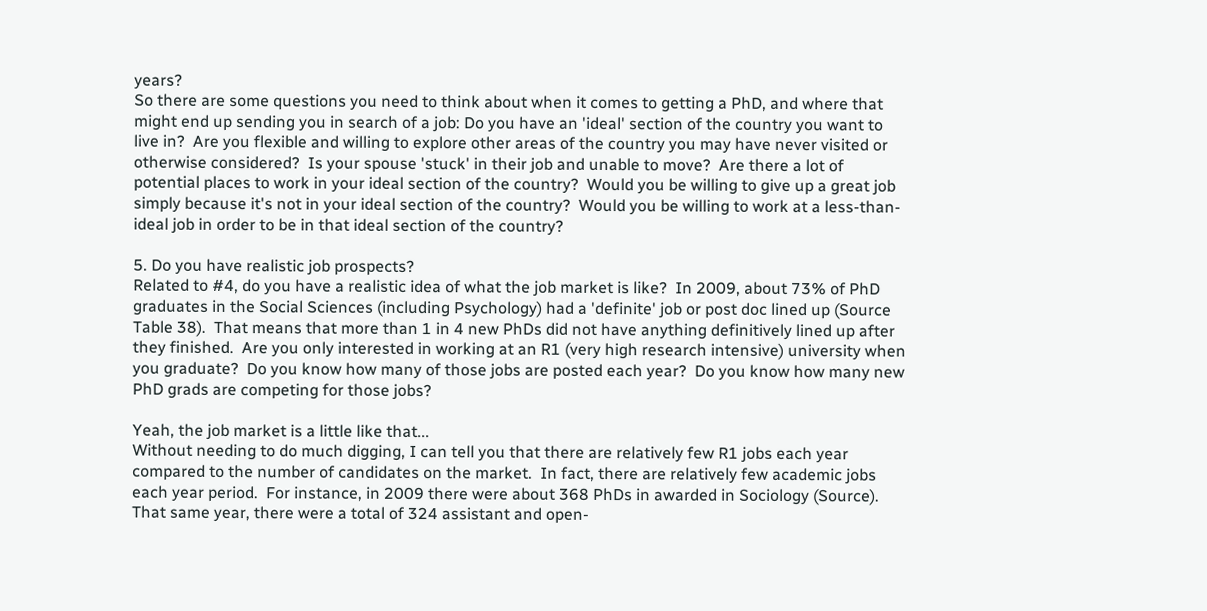years?
So there are some questions you need to think about when it comes to getting a PhD, and where that might end up sending you in search of a job: Do you have an 'ideal' section of the country you want to live in?  Are you flexible and willing to explore other areas of the country you may have never visited or otherwise considered?  Is your spouse 'stuck' in their job and unable to move?  Are there a lot of potential places to work in your ideal section of the country?  Would you be willing to give up a great job simply because it's not in your ideal section of the country?  Would you be willing to work at a less-than-ideal job in order to be in that ideal section of the country?

5. Do you have realistic job prospects?
Related to #4, do you have a realistic idea of what the job market is like?  In 2009, about 73% of PhD graduates in the Social Sciences (including Psychology) had a 'definite' job or post doc lined up (Source Table 38).  That means that more than 1 in 4 new PhDs did not have anything definitively lined up after they finished.  Are you only interested in working at an R1 (very high research intensive) university when you graduate?  Do you know how many of those jobs are posted each year?  Do you know how many new PhD grads are competing for those jobs?

Yeah, the job market is a little like that...
Without needing to do much digging, I can tell you that there are relatively few R1 jobs each year compared to the number of candidates on the market.  In fact, there are relatively few academic jobs each year period.  For instance, in 2009 there were about 368 PhDs in awarded in Sociology (Source). That same year, there were a total of 324 assistant and open-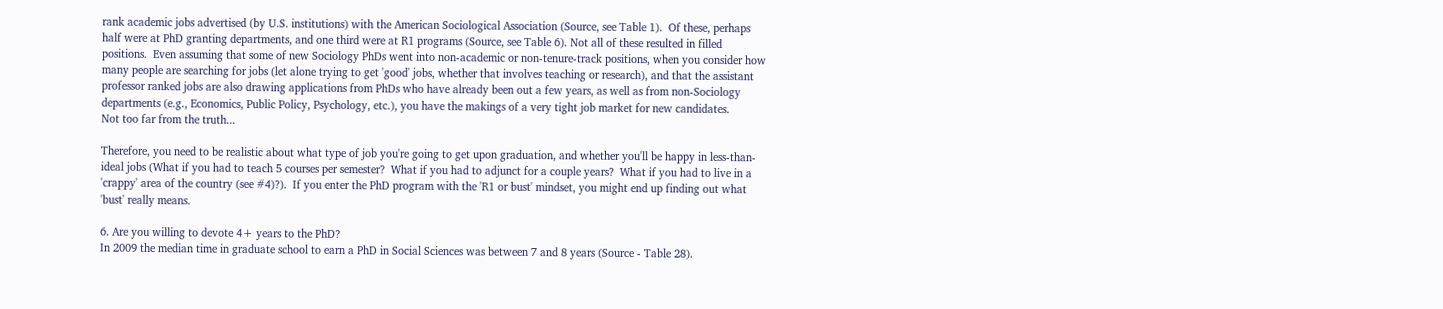rank academic jobs advertised (by U.S. institutions) with the American Sociological Association (Source, see Table 1).  Of these, perhaps half were at PhD granting departments, and one third were at R1 programs (Source, see Table 6). Not all of these resulted in filled positions.  Even assuming that some of new Sociology PhDs went into non-academic or non-tenure-track positions, when you consider how many people are searching for jobs (let alone trying to get 'good' jobs, whether that involves teaching or research), and that the assistant professor ranked jobs are also drawing applications from PhDs who have already been out a few years, as well as from non-Sociology departments (e.g., Economics, Public Policy, Psychology, etc.), you have the makings of a very tight job market for new candidates.
Not too far from the truth...

Therefore, you need to be realistic about what type of job you're going to get upon graduation, and whether you'll be happy in less-than-ideal jobs (What if you had to teach 5 courses per semester?  What if you had to adjunct for a couple years?  What if you had to live in a 'crappy' area of the country (see #4)?).  If you enter the PhD program with the 'R1 or bust' mindset, you might end up finding out what 'bust' really means.

6. Are you willing to devote 4+ years to the PhD?
In 2009 the median time in graduate school to earn a PhD in Social Sciences was between 7 and 8 years (Source - Table 28).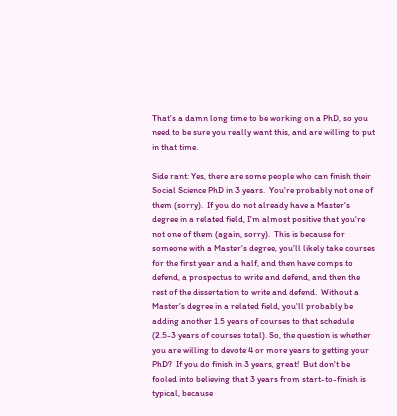That's a damn long time to be working on a PhD, so you need to be sure you really want this, and are willing to put in that time.

Side rant: Yes, there are some people who can finish their Social Science PhD in 3 years.  You're probably not one of them (sorry).  If you do not already have a Master's degree in a related field, I'm almost positive that you're not one of them (again, sorry).  This is because for someone with a Master's degree, you'll likely take courses for the first year and a half, and then have comps to defend, a prospectus to write and defend, and then the rest of the dissertation to write and defend.  Without a Master's degree in a related field, you'll probably be adding another 1.5 years of courses to that schedule (2.5-3 years of courses total). So, the question is whether you are willing to devote 4 or more years to getting your PhD?  If you do finish in 3 years, great!  But don't be fooled into believing that 3 years from start-to-finish is typical, because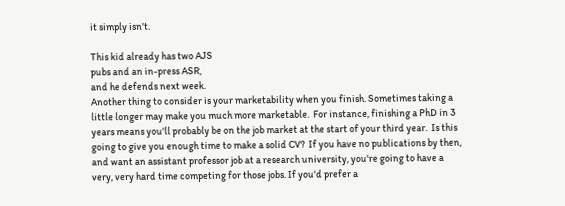it simply isn't.

This kid already has two AJS
pubs and an in-press ASR,
and he defends next week.
Another thing to consider is your marketability when you finish. Sometimes taking a little longer may make you much more marketable.  For instance, finishing a PhD in 3 years means you'll probably be on the job market at the start of your third year.  Is this going to give you enough time to make a solid CV?  If you have no publications by then, and want an assistant professor job at a research university, you're going to have a very, very hard time competing for those jobs. If you'd prefer a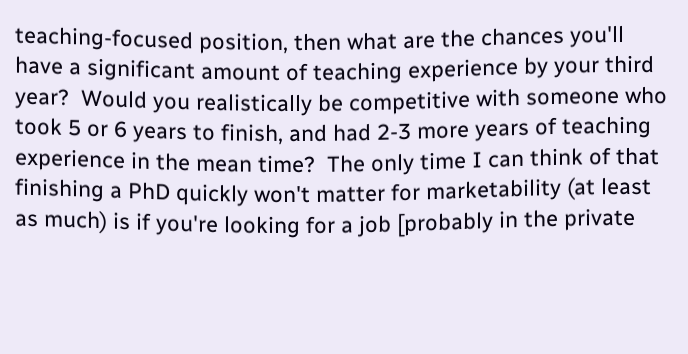teaching-focused position, then what are the chances you'll have a significant amount of teaching experience by your third year?  Would you realistically be competitive with someone who took 5 or 6 years to finish, and had 2-3 more years of teaching experience in the mean time?  The only time I can think of that finishing a PhD quickly won't matter for marketability (at least as much) is if you're looking for a job [probably in the private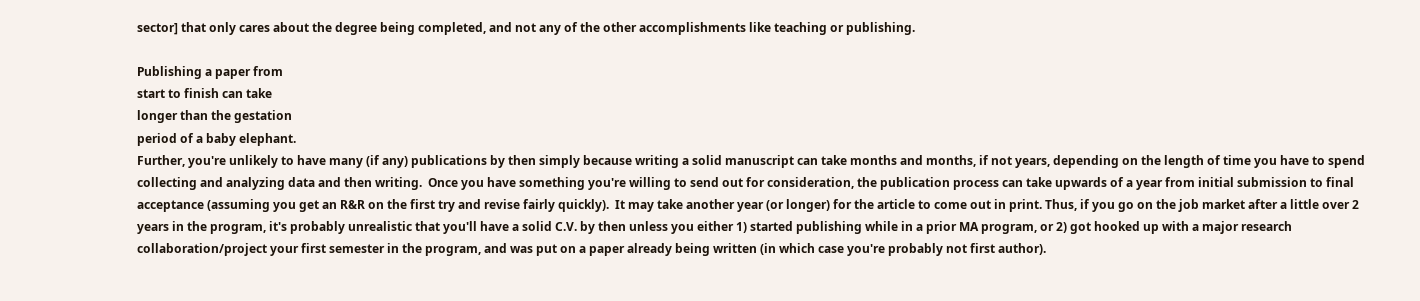sector] that only cares about the degree being completed, and not any of the other accomplishments like teaching or publishing.

Publishing a paper from
start to finish can take
longer than the gestation
period of a baby elephant.
Further, you're unlikely to have many (if any) publications by then simply because writing a solid manuscript can take months and months, if not years, depending on the length of time you have to spend collecting and analyzing data and then writing.  Once you have something you're willing to send out for consideration, the publication process can take upwards of a year from initial submission to final acceptance (assuming you get an R&R on the first try and revise fairly quickly).  It may take another year (or longer) for the article to come out in print. Thus, if you go on the job market after a little over 2 years in the program, it's probably unrealistic that you'll have a solid C.V. by then unless you either 1) started publishing while in a prior MA program, or 2) got hooked up with a major research collaboration/project your first semester in the program, and was put on a paper already being written (in which case you're probably not first author).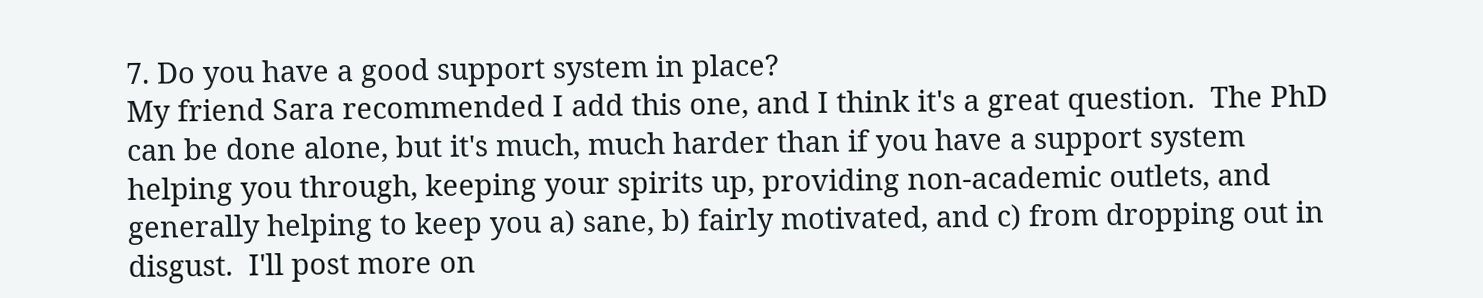7. Do you have a good support system in place?
My friend Sara recommended I add this one, and I think it's a great question.  The PhD can be done alone, but it's much, much harder than if you have a support system helping you through, keeping your spirits up, providing non-academic outlets, and generally helping to keep you a) sane, b) fairly motivated, and c) from dropping out in disgust.  I'll post more on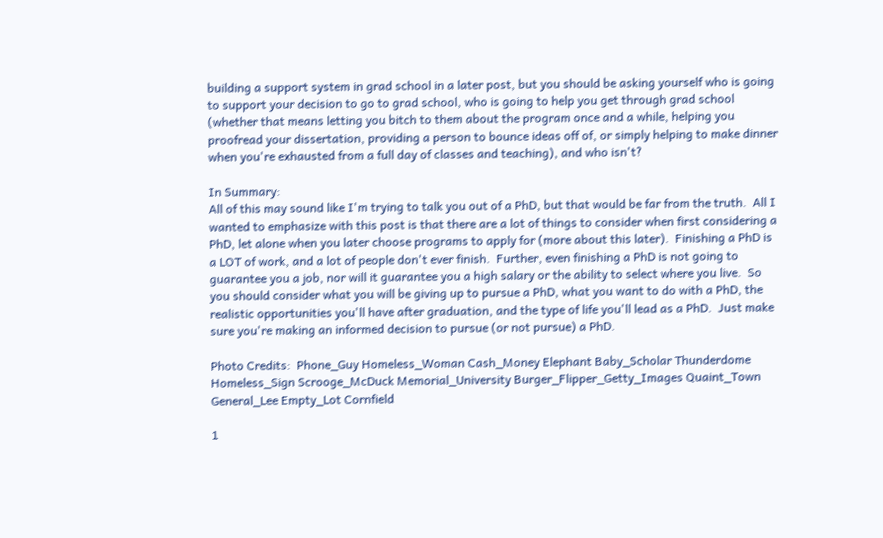building a support system in grad school in a later post, but you should be asking yourself who is going to support your decision to go to grad school, who is going to help you get through grad school (whether that means letting you bitch to them about the program once and a while, helping you proofread your dissertation, providing a person to bounce ideas off of, or simply helping to make dinner when you're exhausted from a full day of classes and teaching), and who isn't?

In Summary:
All of this may sound like I'm trying to talk you out of a PhD, but that would be far from the truth.  All I wanted to emphasize with this post is that there are a lot of things to consider when first considering a PhD, let alone when you later choose programs to apply for (more about this later).  Finishing a PhD is a LOT of work, and a lot of people don't ever finish.  Further, even finishing a PhD is not going to guarantee you a job, nor will it guarantee you a high salary or the ability to select where you live.  So you should consider what you will be giving up to pursue a PhD, what you want to do with a PhD, the realistic opportunities you'll have after graduation, and the type of life you'll lead as a PhD.  Just make sure you're making an informed decision to pursue (or not pursue) a PhD.

Photo Credits:  Phone_Guy Homeless_Woman Cash_Money Elephant Baby_Scholar Thunderdome Homeless_Sign Scrooge_McDuck Memorial_University Burger_Flipper_Getty_Images Quaint_Town General_Lee Empty_Lot Cornfield

1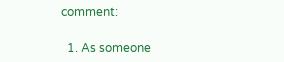comment:

  1. As someone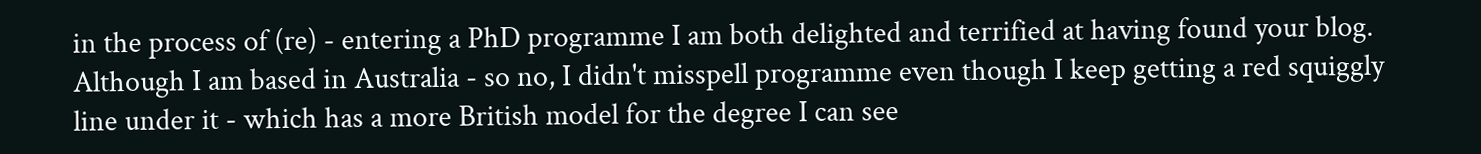in the process of (re) - entering a PhD programme I am both delighted and terrified at having found your blog. Although I am based in Australia - so no, I didn't misspell programme even though I keep getting a red squiggly line under it - which has a more British model for the degree I can see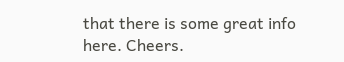that there is some great info here. Cheers.